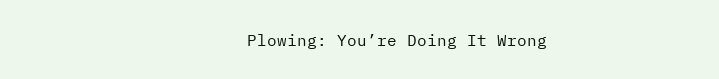Plowing: You’re Doing It Wrong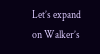Let’s expand on Walker’s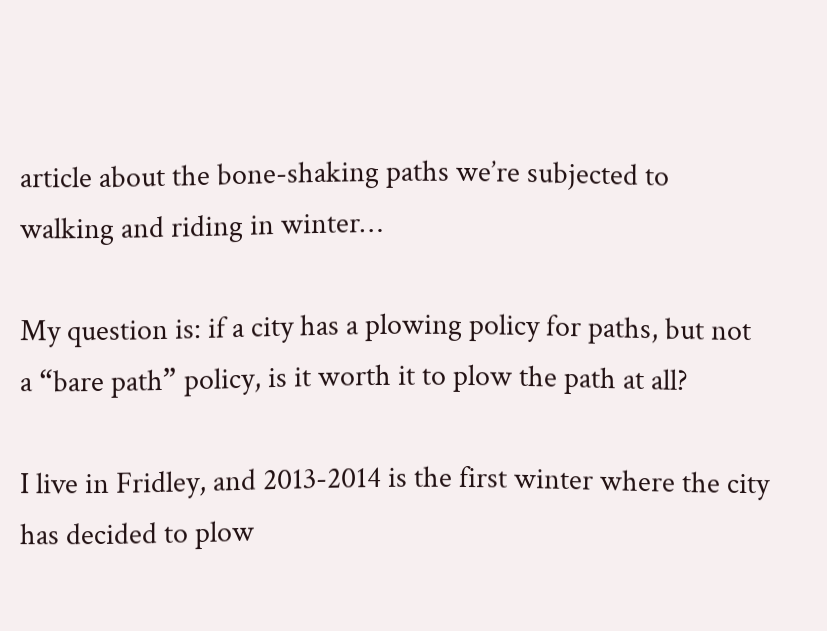article about the bone-shaking paths we’re subjected to walking and riding in winter…

My question is: if a city has a plowing policy for paths, but not a “bare path” policy, is it worth it to plow the path at all?

I live in Fridley, and 2013-2014 is the first winter where the city has decided to plow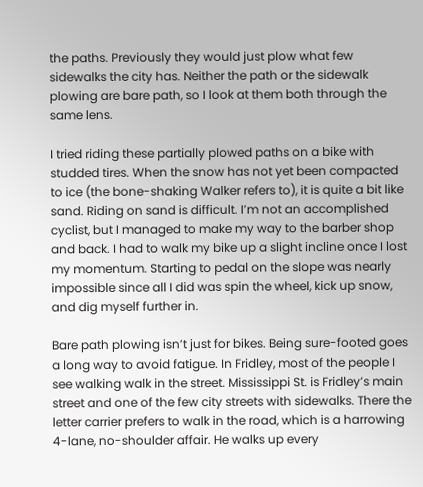the paths. Previously they would just plow what few sidewalks the city has. Neither the path or the sidewalk plowing are bare path, so I look at them both through the same lens.

I tried riding these partially plowed paths on a bike with studded tires. When the snow has not yet been compacted to ice (the bone-shaking Walker refers to), it is quite a bit like sand. Riding on sand is difficult. I’m not an accomplished cyclist, but I managed to make my way to the barber shop and back. I had to walk my bike up a slight incline once I lost my momentum. Starting to pedal on the slope was nearly impossible since all I did was spin the wheel, kick up snow, and dig myself further in.

Bare path plowing isn’t just for bikes. Being sure-footed goes a long way to avoid fatigue. In Fridley, most of the people I see walking walk in the street. Mississippi St. is Fridley’s main street and one of the few city streets with sidewalks. There the letter carrier prefers to walk in the road, which is a harrowing 4-lane, no-shoulder affair. He walks up every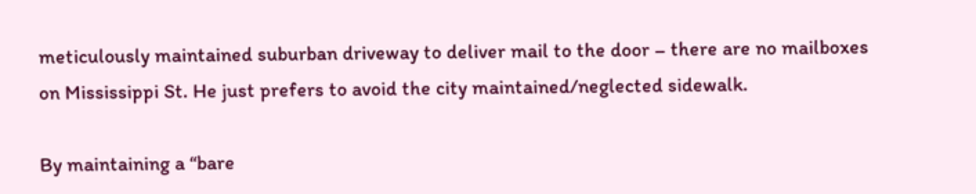meticulously maintained suburban driveway to deliver mail to the door – there are no mailboxes on Mississippi St. He just prefers to avoid the city maintained/neglected sidewalk.

By maintaining a “bare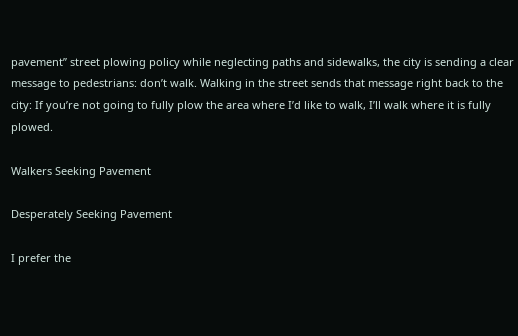pavement” street plowing policy while neglecting paths and sidewalks, the city is sending a clear message to pedestrians: don’t walk. Walking in the street sends that message right back to the city: If you’re not going to fully plow the area where I’d like to walk, I’ll walk where it is fully plowed.

Walkers Seeking Pavement

Desperately Seeking Pavement

I prefer the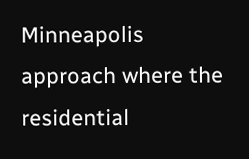Minneapolis approach where the residential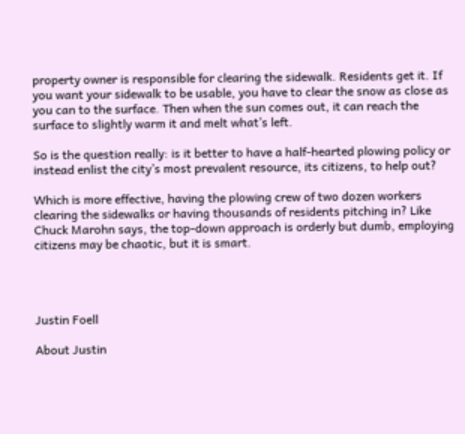property owner is responsible for clearing the sidewalk. Residents get it. If you want your sidewalk to be usable, you have to clear the snow as close as you can to the surface. Then when the sun comes out, it can reach the surface to slightly warm it and melt what’s left.

So is the question really: is it better to have a half-hearted plowing policy or instead enlist the city’s most prevalent resource, its citizens, to help out?

Which is more effective, having the plowing crew of two dozen workers clearing the sidewalks or having thousands of residents pitching in? Like Chuck Marohn says, the top-down approach is orderly but dumb, employing citizens may be chaotic, but it is smart.




Justin Foell

About Justin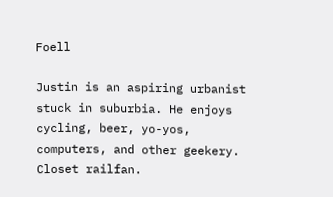Foell

Justin is an aspiring urbanist stuck in suburbia. He enjoys cycling, beer, yo-yos, computers, and other geekery. Closet railfan.